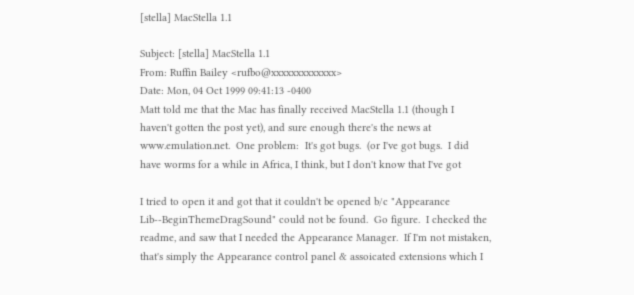[stella] MacStella 1.1

Subject: [stella] MacStella 1.1
From: Ruffin Bailey <rufbo@xxxxxxxxxxxxx>
Date: Mon, 04 Oct 1999 09:41:13 -0400
Matt told me that the Mac has finally received MacStella 1.1 (though I
haven't gotten the post yet), and sure enough there's the news at
www.emulation.net.  One problem:  It's got bugs.  (or I've got bugs.  I did
have worms for a while in Africa, I think, but I don't know that I've got

I tried to open it and got that it couldn't be opened b/c "Appearance
Lib--BeginThemeDragSound" could not be found.  Go figure.  I checked the
readme, and saw that I needed the Appearance Manager.  If I'm not mistaken,
that's simply the Appearance control panel & assoicated extensions which I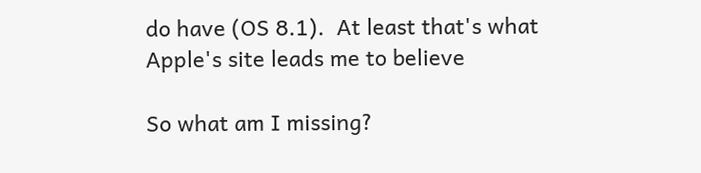do have (OS 8.1).  At least that's what Apple's site leads me to believe

So what am I missing?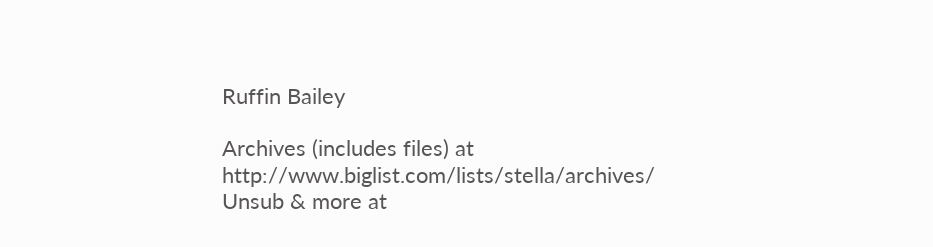Ruffin Bailey

Archives (includes files) at http://www.biglist.com/lists/stella/archives/
Unsub & more at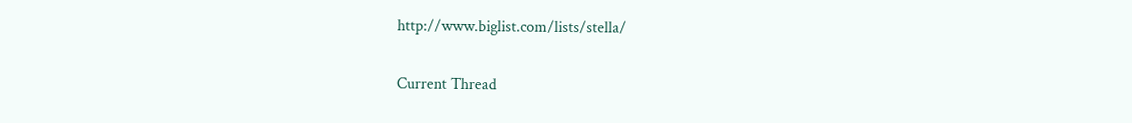http://www.biglist.com/lists/stella/

Current Thread